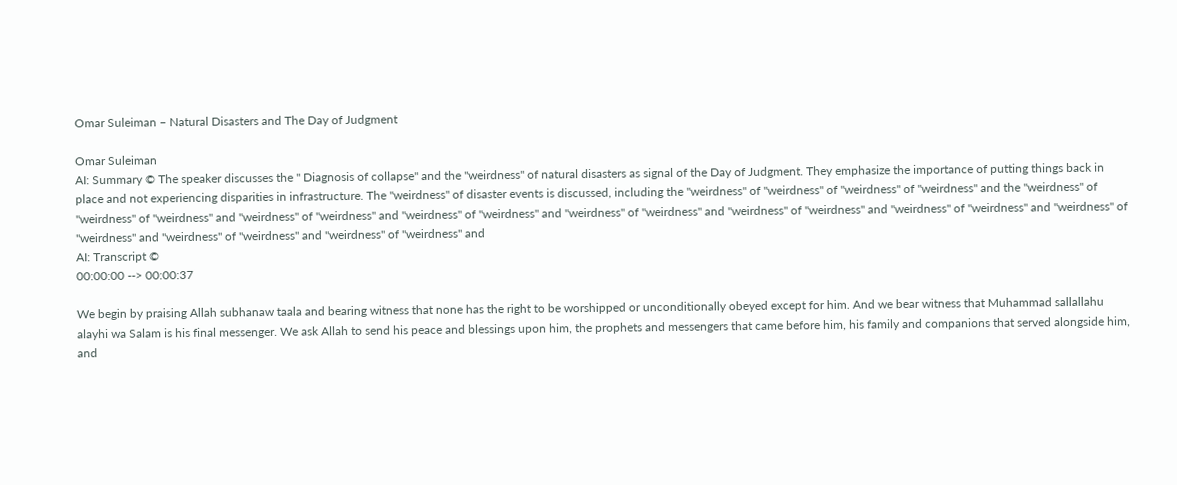Omar Suleiman – Natural Disasters and The Day of Judgment

Omar Suleiman
AI: Summary © The speaker discusses the " Diagnosis of collapse" and the "weirdness" of natural disasters as signal of the Day of Judgment. They emphasize the importance of putting things back in place and not experiencing disparities in infrastructure. The "weirdness" of disaster events is discussed, including the "weirdness" of "weirdness" of "weirdness" of "weirdness" and the "weirdness" of "weirdness" of "weirdness" and "weirdness" of "weirdness" and "weirdness" of "weirdness" and "weirdness" of "weirdness" and "weirdness" of "weirdness" and "weirdness" of "weirdness" and "weirdness" of "weirdness" and "weirdness" of "weirdness" and "weirdness" of "weirdness" and
AI: Transcript ©
00:00:00 --> 00:00:37

We begin by praising Allah subhanaw taala and bearing witness that none has the right to be worshipped or unconditionally obeyed except for him. And we bear witness that Muhammad sallallahu alayhi wa Salam is his final messenger. We ask Allah to send his peace and blessings upon him, the prophets and messengers that came before him, his family and companions that served alongside him, and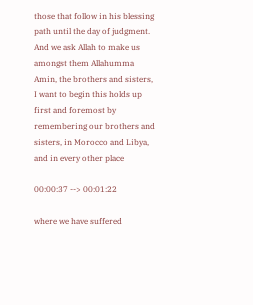those that follow in his blessing path until the day of judgment. And we ask Allah to make us amongst them Allahumma Amin, the brothers and sisters, I want to begin this holds up first and foremost by remembering our brothers and sisters, in Morocco and Libya, and in every other place

00:00:37 --> 00:01:22

where we have suffered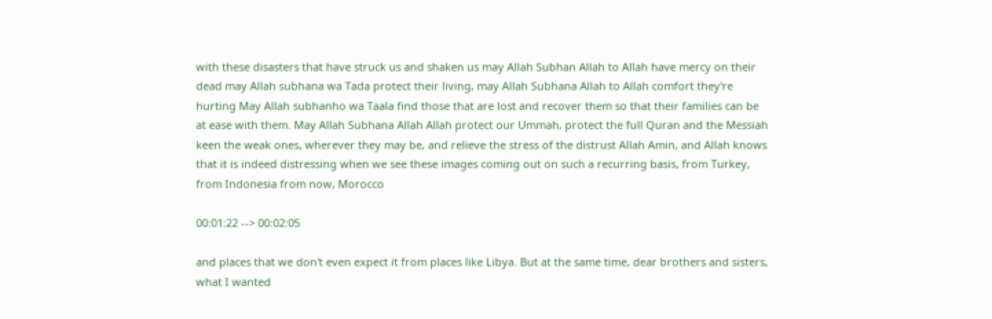with these disasters that have struck us and shaken us may Allah Subhan Allah to Allah have mercy on their dead may Allah subhana wa Tada protect their living, may Allah Subhana Allah to Allah comfort they're hurting May Allah subhanho wa Taala find those that are lost and recover them so that their families can be at ease with them. May Allah Subhana Allah Allah protect our Ummah, protect the full Quran and the Messiah keen the weak ones, wherever they may be, and relieve the stress of the distrust Allah Amin, and Allah knows that it is indeed distressing when we see these images coming out on such a recurring basis, from Turkey, from Indonesia from now, Morocco

00:01:22 --> 00:02:05

and places that we don't even expect it from places like Libya. But at the same time, dear brothers and sisters, what I wanted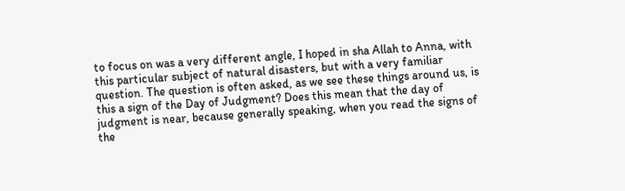to focus on was a very different angle, I hoped in sha Allah to Anna, with this particular subject of natural disasters, but with a very familiar question. The question is often asked, as we see these things around us, is this a sign of the Day of Judgment? Does this mean that the day of judgment is near, because generally speaking, when you read the signs of the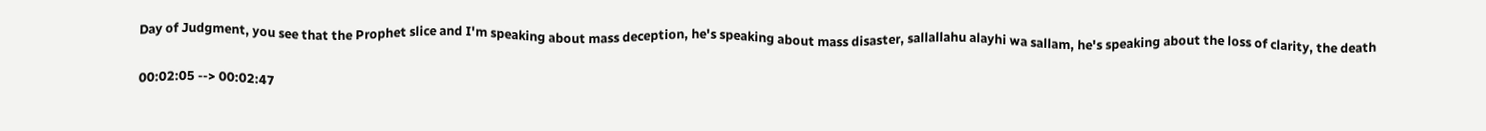Day of Judgment, you see that the Prophet slice and I'm speaking about mass deception, he's speaking about mass disaster, sallallahu alayhi wa sallam, he's speaking about the loss of clarity, the death

00:02:05 --> 00:02:47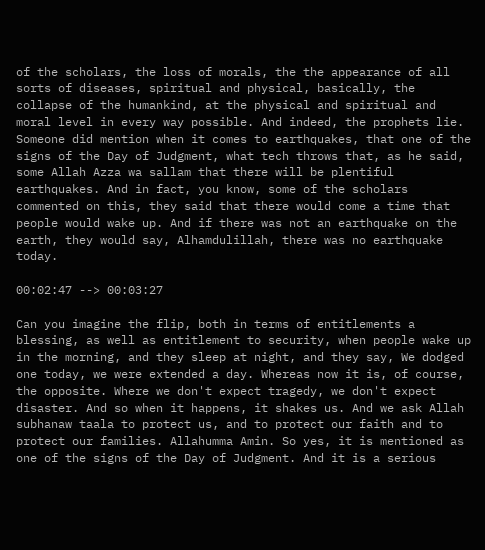of the scholars, the loss of morals, the the appearance of all sorts of diseases, spiritual and physical, basically, the collapse of the humankind, at the physical and spiritual and moral level in every way possible. And indeed, the prophets lie. Someone did mention when it comes to earthquakes, that one of the signs of the Day of Judgment, what tech throws that, as he said, some Allah Azza wa sallam that there will be plentiful earthquakes. And in fact, you know, some of the scholars commented on this, they said that there would come a time that people would wake up. And if there was not an earthquake on the earth, they would say, Alhamdulillah, there was no earthquake today.

00:02:47 --> 00:03:27

Can you imagine the flip, both in terms of entitlements a blessing, as well as entitlement to security, when people wake up in the morning, and they sleep at night, and they say, We dodged one today, we were extended a day. Whereas now it is, of course, the opposite. Where we don't expect tragedy, we don't expect disaster. And so when it happens, it shakes us. And we ask Allah subhanaw taala to protect us, and to protect our faith and to protect our families. Allahumma Amin. So yes, it is mentioned as one of the signs of the Day of Judgment. And it is a serious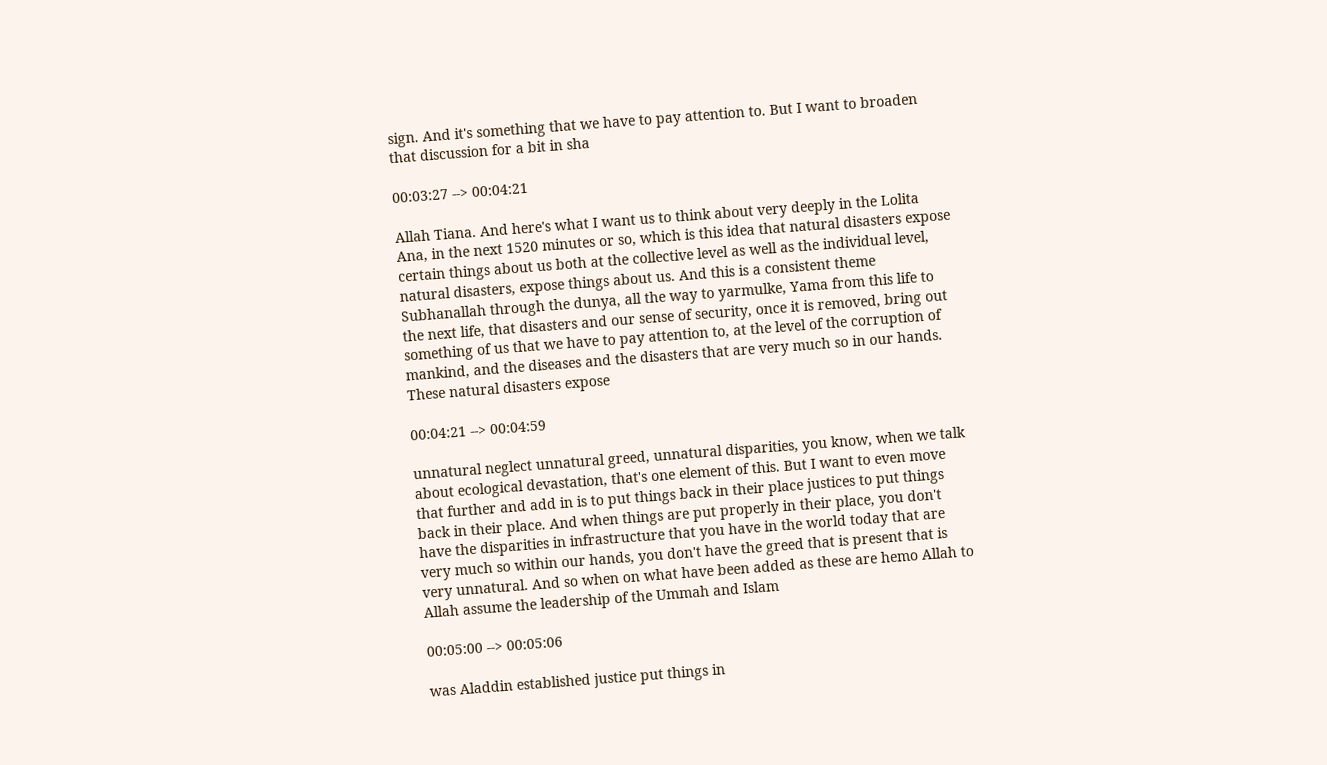sign. And it's something that we have to pay attention to. But I want to broaden that discussion for a bit in sha

00:03:27 --> 00:04:21

Allah Tiana. And here's what I want us to think about very deeply in the Lolita Ana, in the next 1520 minutes or so, which is this idea that natural disasters expose certain things about us both at the collective level as well as the individual level, natural disasters, expose things about us. And this is a consistent theme Subhanallah through the dunya, all the way to yarmulke, Yama from this life to the next life, that disasters and our sense of security, once it is removed, bring out something of us that we have to pay attention to, at the level of the corruption of mankind, and the diseases and the disasters that are very much so in our hands. These natural disasters expose

00:04:21 --> 00:04:59

unnatural neglect unnatural greed, unnatural disparities, you know, when we talk about ecological devastation, that's one element of this. But I want to even move that further and add in is to put things back in their place justices to put things back in their place. And when things are put properly in their place, you don't have the disparities in infrastructure that you have in the world today that are very much so within our hands, you don't have the greed that is present that is very unnatural. And so when on what have been added as these are hemo Allah to Allah assume the leadership of the Ummah and Islam

00:05:00 --> 00:05:06

was Aladdin established justice put things in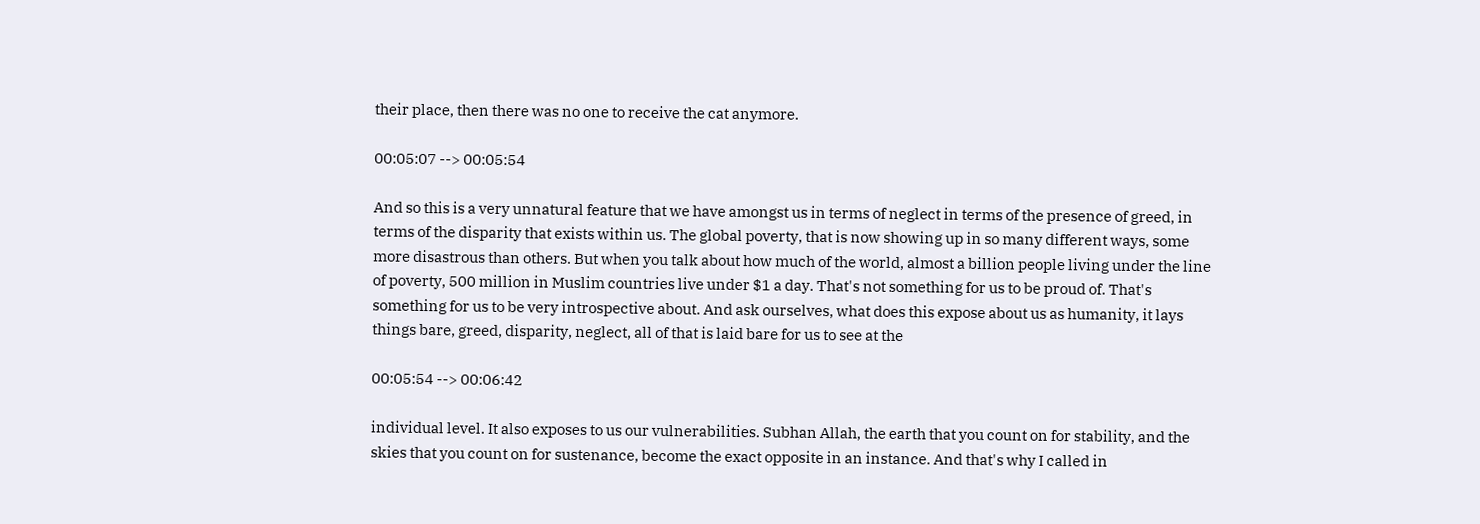their place, then there was no one to receive the cat anymore.

00:05:07 --> 00:05:54

And so this is a very unnatural feature that we have amongst us in terms of neglect in terms of the presence of greed, in terms of the disparity that exists within us. The global poverty, that is now showing up in so many different ways, some more disastrous than others. But when you talk about how much of the world, almost a billion people living under the line of poverty, 500 million in Muslim countries live under $1 a day. That's not something for us to be proud of. That's something for us to be very introspective about. And ask ourselves, what does this expose about us as humanity, it lays things bare, greed, disparity, neglect, all of that is laid bare for us to see at the

00:05:54 --> 00:06:42

individual level. It also exposes to us our vulnerabilities. Subhan Allah, the earth that you count on for stability, and the skies that you count on for sustenance, become the exact opposite in an instance. And that's why I called in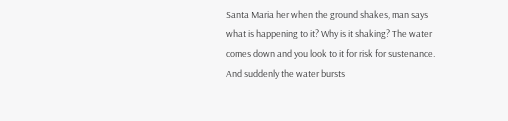Santa Maria her when the ground shakes, man says what is happening to it? Why is it shaking? The water comes down and you look to it for risk for sustenance. And suddenly the water bursts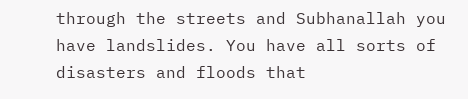through the streets and Subhanallah you have landslides. You have all sorts of disasters and floods that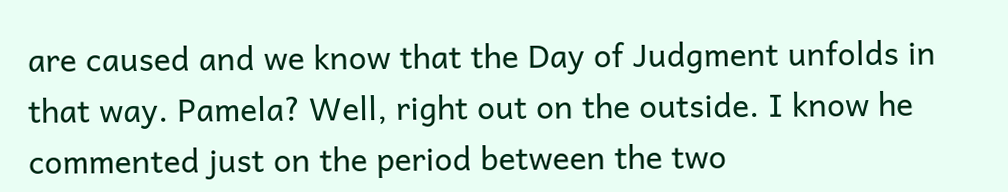are caused and we know that the Day of Judgment unfolds in that way. Pamela? Well, right out on the outside. I know he commented just on the period between the two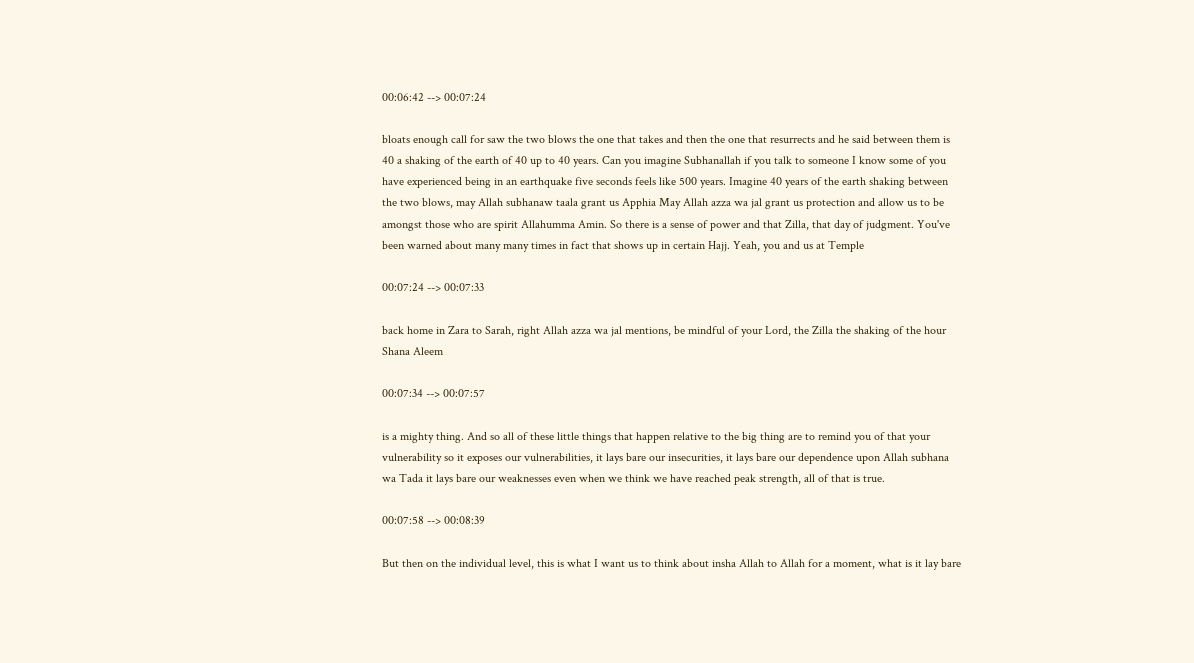00:06:42 --> 00:07:24

bloats enough call for saw the two blows the one that takes and then the one that resurrects and he said between them is 40 a shaking of the earth of 40 up to 40 years. Can you imagine Subhanallah if you talk to someone I know some of you have experienced being in an earthquake five seconds feels like 500 years. Imagine 40 years of the earth shaking between the two blows, may Allah subhanaw taala grant us Apphia May Allah azza wa jal grant us protection and allow us to be amongst those who are spirit Allahumma Amin. So there is a sense of power and that Zilla, that day of judgment. You've been warned about many many times in fact that shows up in certain Hajj. Yeah, you and us at Temple

00:07:24 --> 00:07:33

back home in Zara to Sarah, right Allah azza wa jal mentions, be mindful of your Lord, the Zilla the shaking of the hour Shana Aleem

00:07:34 --> 00:07:57

is a mighty thing. And so all of these little things that happen relative to the big thing are to remind you of that your vulnerability so it exposes our vulnerabilities, it lays bare our insecurities, it lays bare our dependence upon Allah subhana wa Tada it lays bare our weaknesses even when we think we have reached peak strength, all of that is true.

00:07:58 --> 00:08:39

But then on the individual level, this is what I want us to think about insha Allah to Allah for a moment, what is it lay bare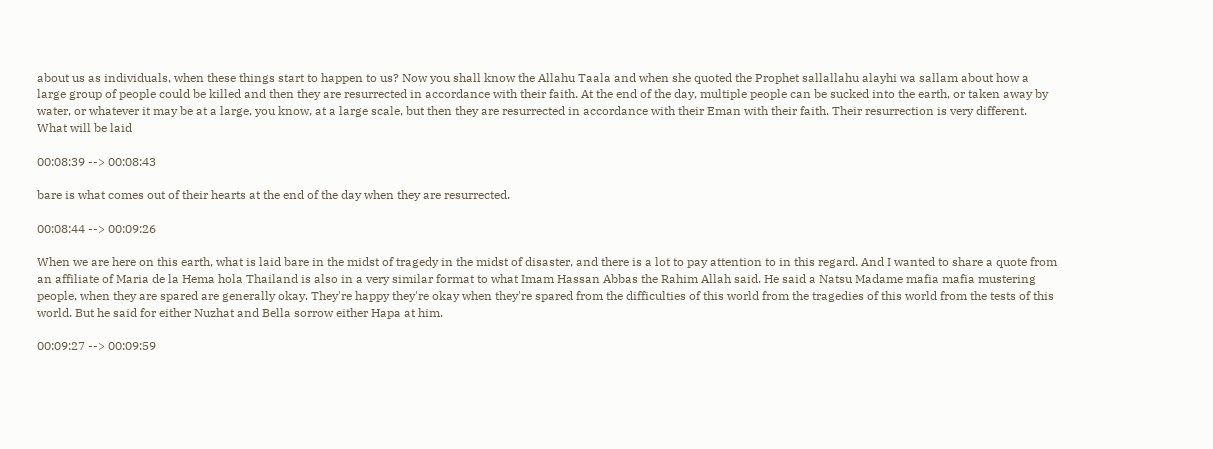about us as individuals, when these things start to happen to us? Now you shall know the Allahu Taala and when she quoted the Prophet sallallahu alayhi wa sallam about how a large group of people could be killed and then they are resurrected in accordance with their faith. At the end of the day, multiple people can be sucked into the earth, or taken away by water, or whatever it may be at a large, you know, at a large scale, but then they are resurrected in accordance with their Eman with their faith. Their resurrection is very different. What will be laid

00:08:39 --> 00:08:43

bare is what comes out of their hearts at the end of the day when they are resurrected.

00:08:44 --> 00:09:26

When we are here on this earth, what is laid bare in the midst of tragedy in the midst of disaster, and there is a lot to pay attention to in this regard. And I wanted to share a quote from an affiliate of Maria de la Hema hola Thailand is also in a very similar format to what Imam Hassan Abbas the Rahim Allah said. He said a Natsu Madame mafia mafia mustering people, when they are spared are generally okay. They're happy they're okay when they're spared from the difficulties of this world from the tragedies of this world from the tests of this world. But he said for either Nuzhat and Bella sorrow either Hapa at him.

00:09:27 --> 00:09:59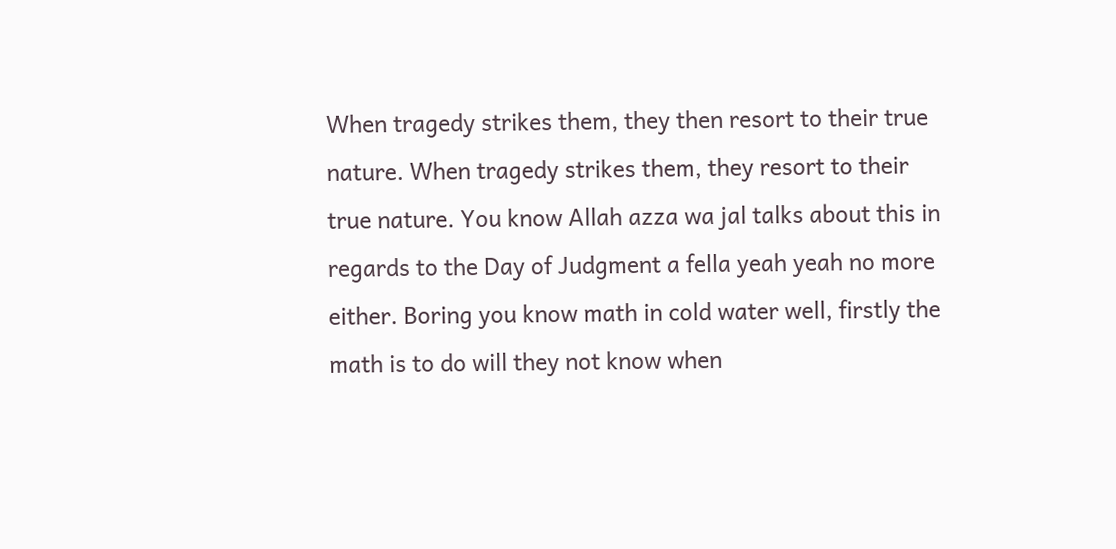When tragedy strikes them, they then resort to their true nature. When tragedy strikes them, they resort to their true nature. You know Allah azza wa jal talks about this in regards to the Day of Judgment a fella yeah yeah no more either. Boring you know math in cold water well, firstly the math is to do will they not know when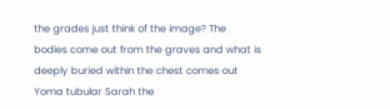the grades just think of the image? The bodies come out from the graves and what is deeply buried within the chest comes out Yoma tubular Sarah the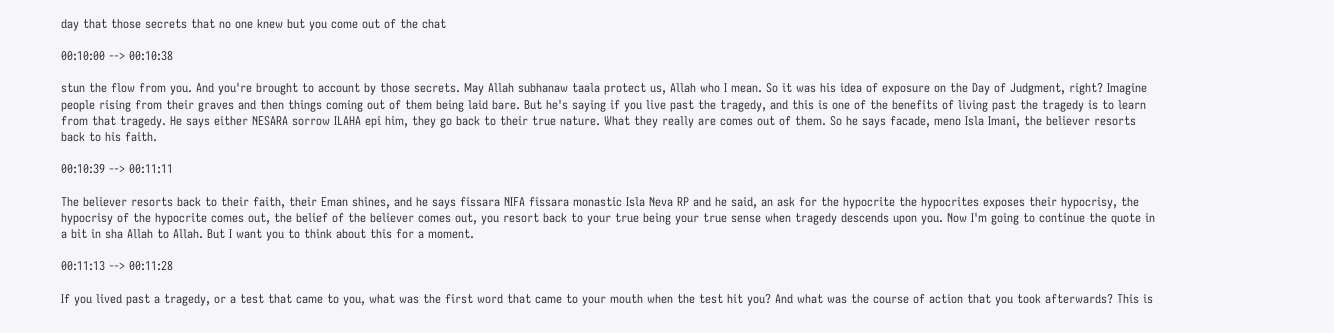day that those secrets that no one knew but you come out of the chat

00:10:00 --> 00:10:38

stun the flow from you. And you're brought to account by those secrets. May Allah subhanaw taala protect us, Allah who I mean. So it was his idea of exposure on the Day of Judgment, right? Imagine people rising from their graves and then things coming out of them being laid bare. But he's saying if you live past the tragedy, and this is one of the benefits of living past the tragedy is to learn from that tragedy. He says either NESARA sorrow ILAHA epi him, they go back to their true nature. What they really are comes out of them. So he says facade, meno Isla Imani, the believer resorts back to his faith.

00:10:39 --> 00:11:11

The believer resorts back to their faith, their Eman shines, and he says fissara NIFA fissara monastic Isla Neva RP and he said, an ask for the hypocrite the hypocrites exposes their hypocrisy, the hypocrisy of the hypocrite comes out, the belief of the believer comes out, you resort back to your true being your true sense when tragedy descends upon you. Now I'm going to continue the quote in a bit in sha Allah to Allah. But I want you to think about this for a moment.

00:11:13 --> 00:11:28

If you lived past a tragedy, or a test that came to you, what was the first word that came to your mouth when the test hit you? And what was the course of action that you took afterwards? This is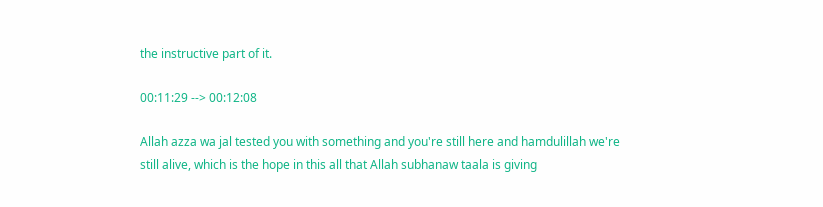the instructive part of it.

00:11:29 --> 00:12:08

Allah azza wa jal tested you with something and you're still here and hamdulillah we're still alive, which is the hope in this all that Allah subhanaw taala is giving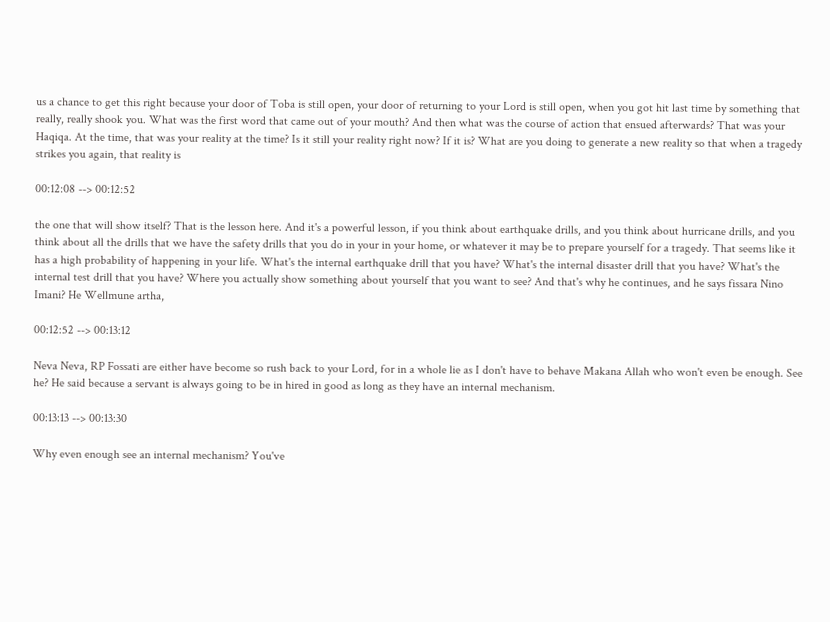us a chance to get this right because your door of Toba is still open, your door of returning to your Lord is still open, when you got hit last time by something that really, really shook you. What was the first word that came out of your mouth? And then what was the course of action that ensued afterwards? That was your Haqiqa. At the time, that was your reality at the time? Is it still your reality right now? If it is? What are you doing to generate a new reality so that when a tragedy strikes you again, that reality is

00:12:08 --> 00:12:52

the one that will show itself? That is the lesson here. And it's a powerful lesson, if you think about earthquake drills, and you think about hurricane drills, and you think about all the drills that we have the safety drills that you do in your in your home, or whatever it may be to prepare yourself for a tragedy. That seems like it has a high probability of happening in your life. What's the internal earthquake drill that you have? What's the internal disaster drill that you have? What's the internal test drill that you have? Where you actually show something about yourself that you want to see? And that's why he continues, and he says fissara Nino Imani? He Wellmune artha,

00:12:52 --> 00:13:12

Neva Neva, RP Fossati are either have become so rush back to your Lord, for in a whole lie as I don't have to behave Makana Allah who won't even be enough. See he? He said because a servant is always going to be in hired in good as long as they have an internal mechanism.

00:13:13 --> 00:13:30

Why even enough see an internal mechanism? You've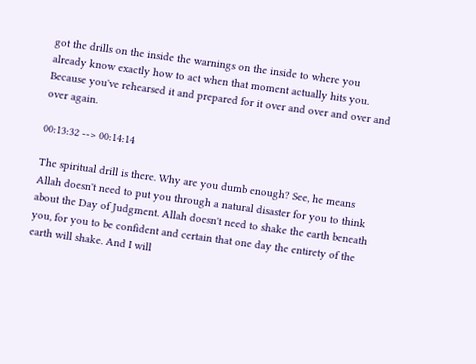got the drills on the inside the warnings on the inside to where you already know exactly how to act when that moment actually hits you. Because you've rehearsed it and prepared for it over and over and over and over again.

00:13:32 --> 00:14:14

The spiritual drill is there. Why are you dumb enough? See, he means Allah doesn't need to put you through a natural disaster for you to think about the Day of Judgment. Allah doesn't need to shake the earth beneath you, for you to be confident and certain that one day the entirety of the earth will shake. And I will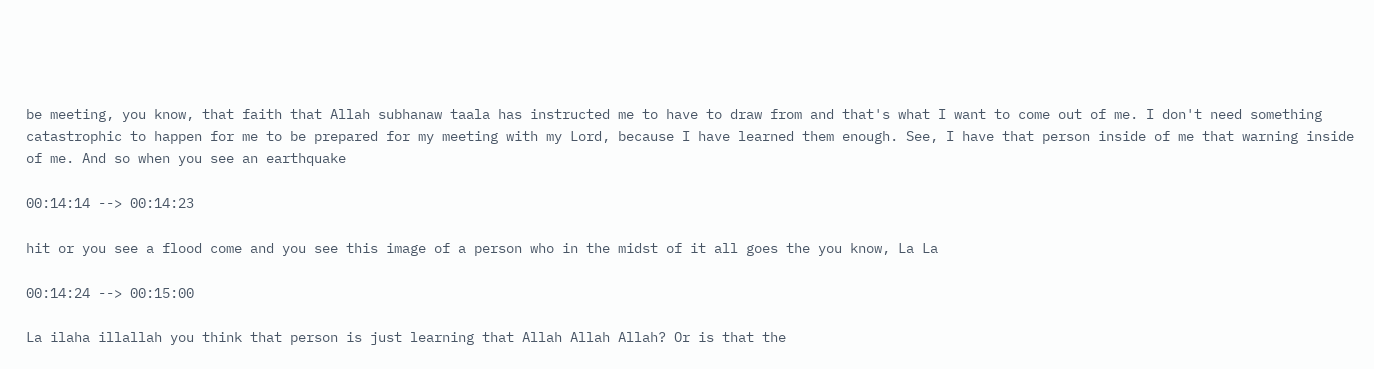be meeting, you know, that faith that Allah subhanaw taala has instructed me to have to draw from and that's what I want to come out of me. I don't need something catastrophic to happen for me to be prepared for my meeting with my Lord, because I have learned them enough. See, I have that person inside of me that warning inside of me. And so when you see an earthquake

00:14:14 --> 00:14:23

hit or you see a flood come and you see this image of a person who in the midst of it all goes the you know, La La

00:14:24 --> 00:15:00

La ilaha illallah you think that person is just learning that Allah Allah Allah? Or is that the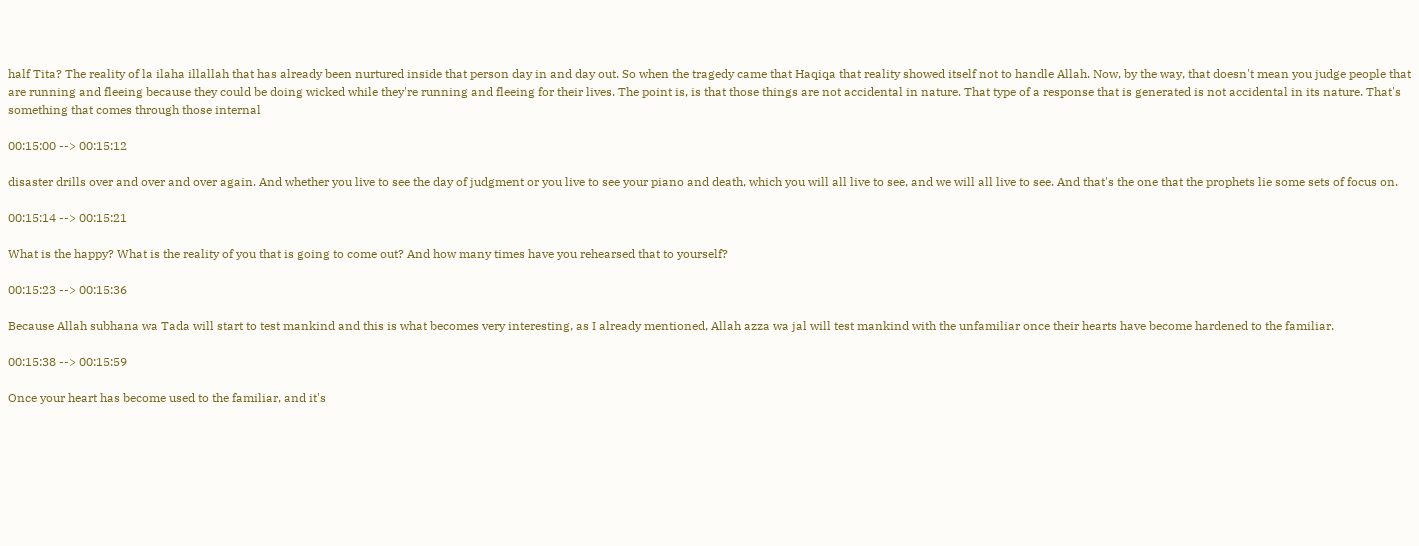half Tita? The reality of la ilaha illallah that has already been nurtured inside that person day in and day out. So when the tragedy came that Haqiqa that reality showed itself not to handle Allah. Now, by the way, that doesn't mean you judge people that are running and fleeing because they could be doing wicked while they're running and fleeing for their lives. The point is, is that those things are not accidental in nature. That type of a response that is generated is not accidental in its nature. That's something that comes through those internal

00:15:00 --> 00:15:12

disaster drills over and over and over again. And whether you live to see the day of judgment or you live to see your piano and death, which you will all live to see, and we will all live to see. And that's the one that the prophets lie some sets of focus on.

00:15:14 --> 00:15:21

What is the happy? What is the reality of you that is going to come out? And how many times have you rehearsed that to yourself?

00:15:23 --> 00:15:36

Because Allah subhana wa Tada will start to test mankind and this is what becomes very interesting, as I already mentioned, Allah azza wa jal will test mankind with the unfamiliar once their hearts have become hardened to the familiar.

00:15:38 --> 00:15:59

Once your heart has become used to the familiar, and it's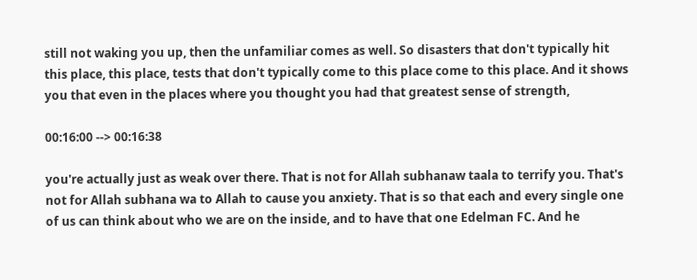still not waking you up, then the unfamiliar comes as well. So disasters that don't typically hit this place, this place, tests that don't typically come to this place come to this place. And it shows you that even in the places where you thought you had that greatest sense of strength,

00:16:00 --> 00:16:38

you're actually just as weak over there. That is not for Allah subhanaw taala to terrify you. That's not for Allah subhana wa to Allah to cause you anxiety. That is so that each and every single one of us can think about who we are on the inside, and to have that one Edelman FC. And he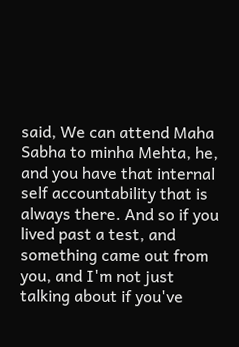said, We can attend Maha Sabha to minha Mehta, he, and you have that internal self accountability that is always there. And so if you lived past a test, and something came out from you, and I'm not just talking about if you've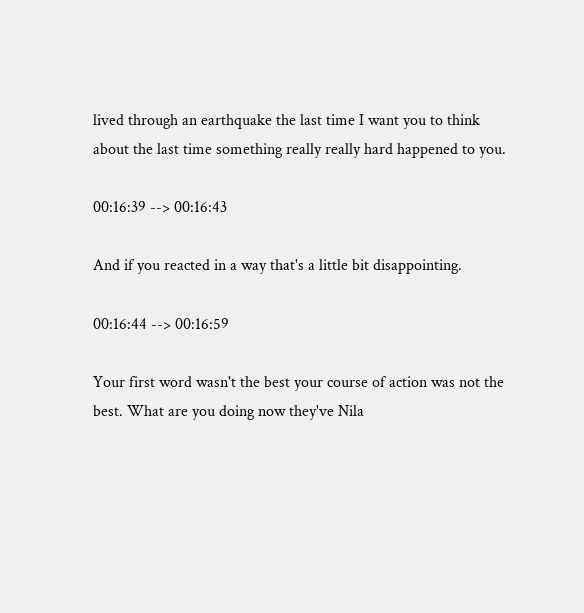lived through an earthquake the last time I want you to think about the last time something really really hard happened to you.

00:16:39 --> 00:16:43

And if you reacted in a way that's a little bit disappointing.

00:16:44 --> 00:16:59

Your first word wasn't the best your course of action was not the best. What are you doing now they've Nila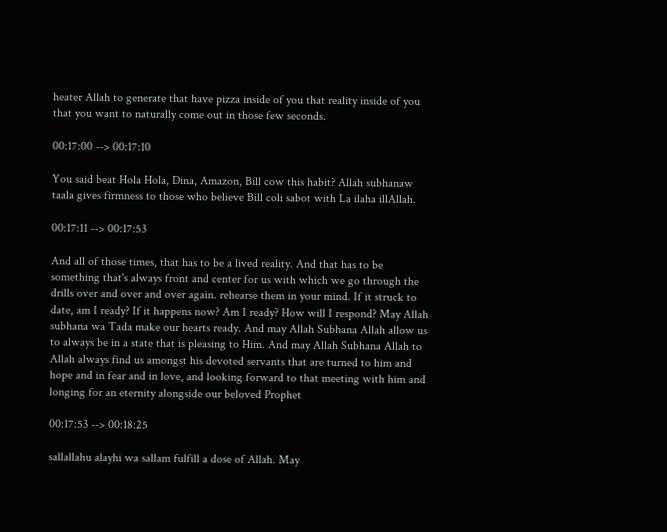heater Allah to generate that have pizza inside of you that reality inside of you that you want to naturally come out in those few seconds.

00:17:00 --> 00:17:10

You said beat Hola Hola, Dina, Amazon, Bill cow this habit? Allah subhanaw taala gives firmness to those who believe Bill coli sabot with La ilaha illAllah.

00:17:11 --> 00:17:53

And all of those times, that has to be a lived reality. And that has to be something that's always front and center for us with which we go through the drills over and over and over again. rehearse them in your mind. If it struck to date, am I ready? If it happens now? Am I ready? How will I respond? May Allah subhana wa Tada make our hearts ready. And may Allah Subhana Allah allow us to always be in a state that is pleasing to Him. And may Allah Subhana Allah to Allah always find us amongst his devoted servants that are turned to him and hope and in fear and in love, and looking forward to that meeting with him and longing for an eternity alongside our beloved Prophet

00:17:53 --> 00:18:25

sallallahu alayhi wa sallam fulfill a dose of Allah. May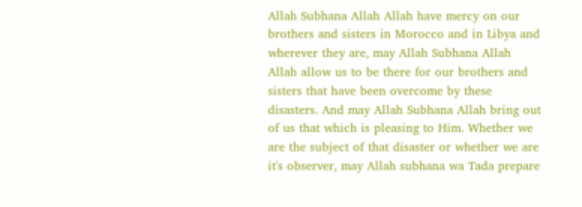Allah Subhana Allah Allah have mercy on our brothers and sisters in Morocco and in Libya and wherever they are, may Allah Subhana Allah Allah allow us to be there for our brothers and sisters that have been overcome by these disasters. And may Allah Subhana Allah bring out of us that which is pleasing to Him. Whether we are the subject of that disaster or whether we are it's observer, may Allah subhana wa Tada prepare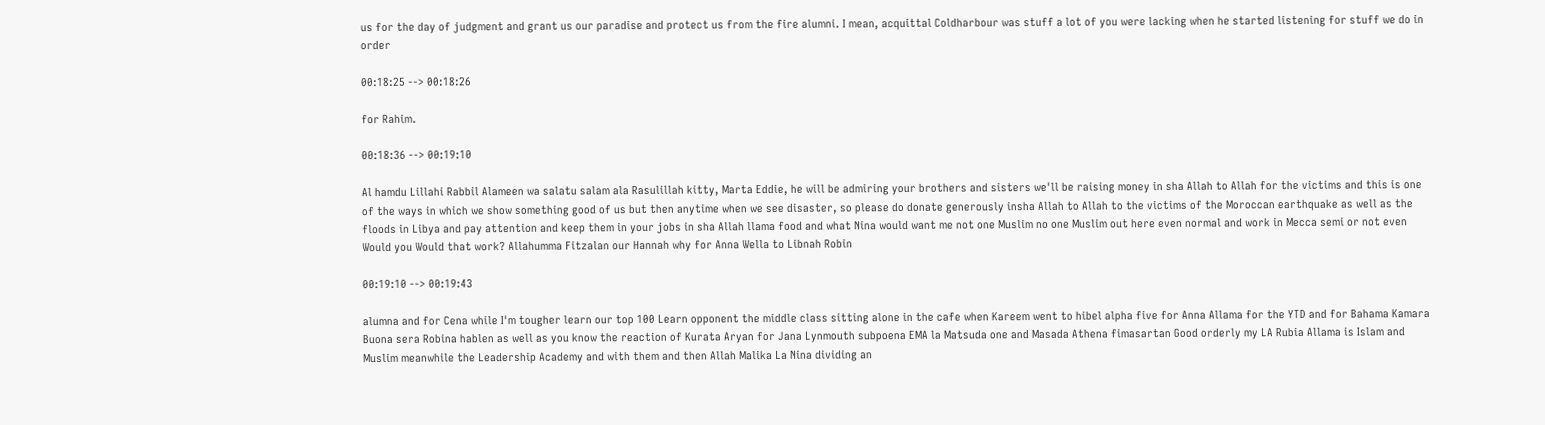us for the day of judgment and grant us our paradise and protect us from the fire alumni. I mean, acquittal Coldharbour was stuff a lot of you were lacking when he started listening for stuff we do in order

00:18:25 --> 00:18:26

for Rahim.

00:18:36 --> 00:19:10

Al hamdu Lillahi Rabbil Alameen wa salatu salam ala Rasulillah kitty, Marta Eddie, he will be admiring your brothers and sisters we'll be raising money in sha Allah to Allah for the victims and this is one of the ways in which we show something good of us but then anytime when we see disaster, so please do donate generously insha Allah to Allah to the victims of the Moroccan earthquake as well as the floods in Libya and pay attention and keep them in your jobs in sha Allah llama food and what Nina would want me not one Muslim no one Muslim out here even normal and work in Mecca semi or not even Would you Would that work? Allahumma Fitzalan our Hannah why for Anna Wella to Libnah Robin

00:19:10 --> 00:19:43

alumna and for Cena while I'm tougher learn our top 100 Learn opponent the middle class sitting alone in the cafe when Kareem went to hibel alpha five for Anna Allama for the YTD and for Bahama Kamara Buona sera Robina hablen as well as you know the reaction of Kurata Aryan for Jana Lynmouth subpoena EMA la Matsuda one and Masada Athena fimasartan Good orderly my LA Rubia Allama is Islam and Muslim meanwhile the Leadership Academy and with them and then Allah Malika La Nina dividing an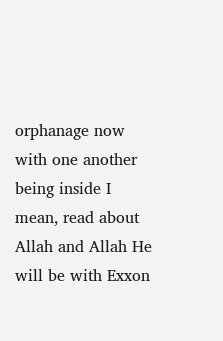orphanage now with one another being inside I mean, read about Allah and Allah He will be with Exxon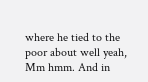where he tied to the poor about well yeah, Mm hmm. And in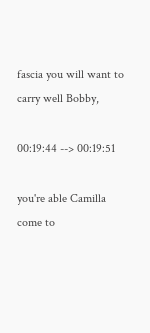fascia you will want to carry well Bobby,

00:19:44 --> 00:19:51

you're able Camilla come to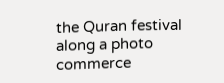the Quran festival along a photo commerce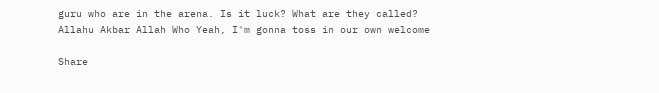guru who are in the arena. Is it luck? What are they called? Allahu Akbar Allah Who Yeah, I'm gonna toss in our own welcome

Share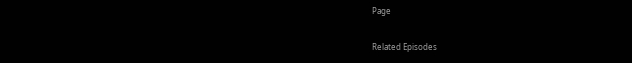Page

Related Episodes